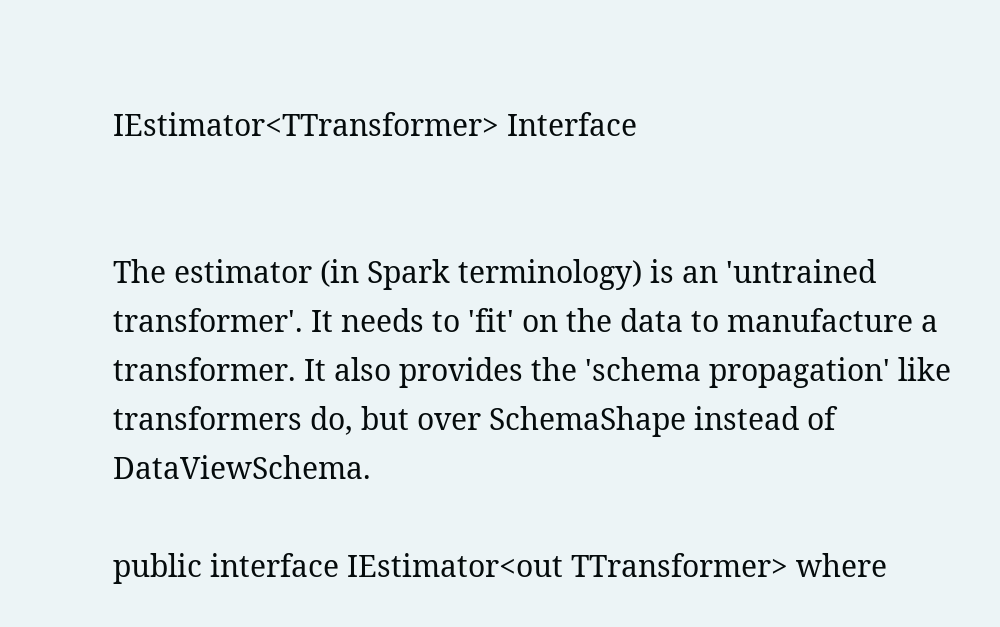IEstimator<TTransformer> Interface


The estimator (in Spark terminology) is an 'untrained transformer'. It needs to 'fit' on the data to manufacture a transformer. It also provides the 'schema propagation' like transformers do, but over SchemaShape instead of DataViewSchema.

public interface IEstimator<out TTransformer> where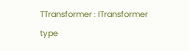TTransformer : ITransformer
type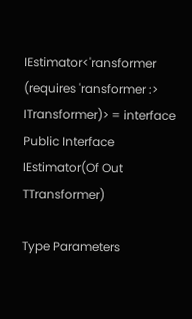IEstimator<'ransformer (requires 'ransformer :> ITransformer)> = interface
Public Interface IEstimator(Of Out TTransformer)

Type Parameters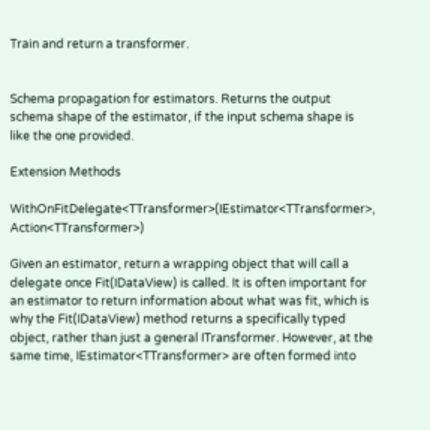Train and return a transformer.


Schema propagation for estimators. Returns the output schema shape of the estimator, if the input schema shape is like the one provided.

Extension Methods

WithOnFitDelegate<TTransformer>(IEstimator<TTransformer>, Action<TTransformer>)

Given an estimator, return a wrapping object that will call a delegate once Fit(IDataView) is called. It is often important for an estimator to return information about what was fit, which is why the Fit(IDataView) method returns a specifically typed object, rather than just a general ITransformer. However, at the same time, IEstimator<TTransformer> are often formed into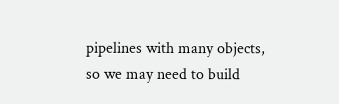pipelines with many objects, so we may need to build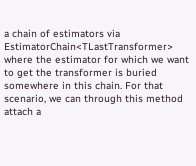a chain of estimators via EstimatorChain<TLastTransformer> where the estimator for which we want to get the transformer is buried somewhere in this chain. For that scenario, we can through this method attach a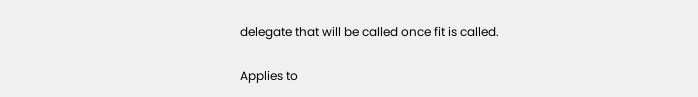delegate that will be called once fit is called.

Applies to